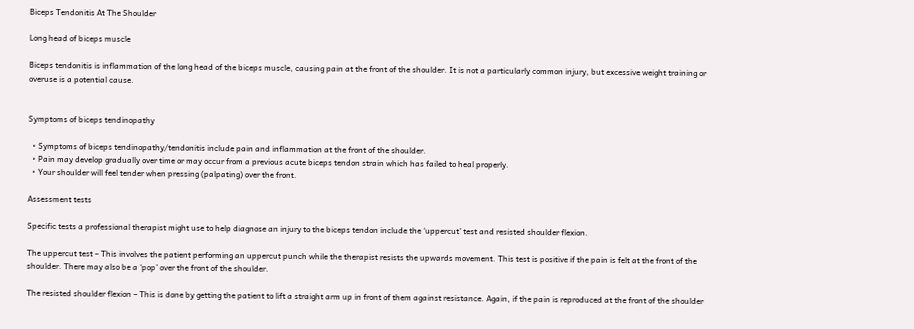Biceps Tendonitis At The Shoulder

Long head of biceps muscle

Biceps tendonitis is inflammation of the long head of the biceps muscle, causing pain at the front of the shoulder. It is not a particularly common injury, but excessive weight training or overuse is a potential cause.


Symptoms of biceps tendinopathy

  • Symptoms of biceps tendinopathy/tendonitis include pain and inflammation at the front of the shoulder.
  • Pain may develop gradually over time or may occur from a previous acute biceps tendon strain which has failed to heal properly.
  • Your shoulder will feel tender when pressing (palpating) over the front.

Assessment tests

Specific tests a professional therapist might use to help diagnose an injury to the biceps tendon include the ‘uppercut’ test and resisted shoulder flexion.

The uppercut test – This involves the patient performing an uppercut punch while the therapist resists the upwards movement. This test is positive if the pain is felt at the front of the shoulder. There may also be a ‘pop’ over the front of the shoulder.

The resisted shoulder flexion – This is done by getting the patient to lift a straight arm up in front of them against resistance. Again, if the pain is reproduced at the front of the shoulder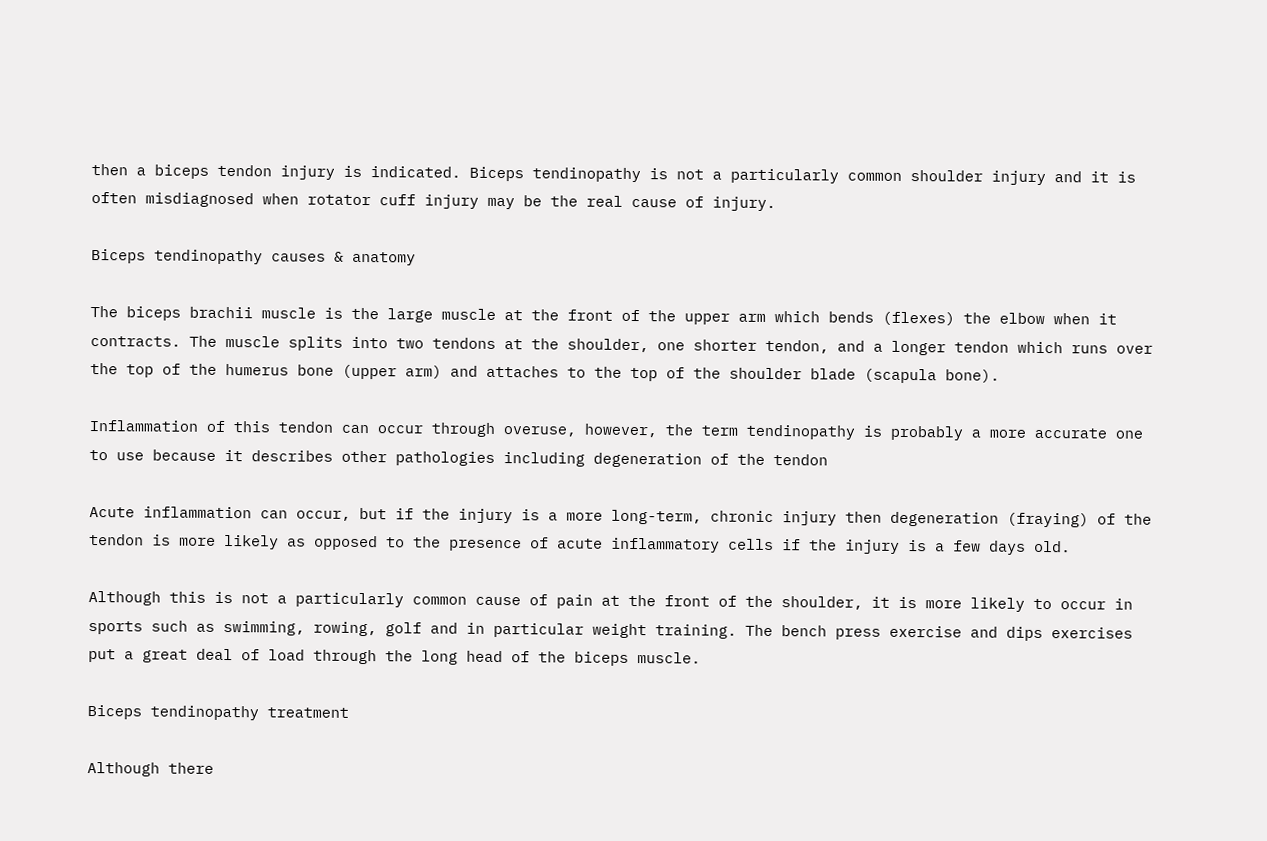then a biceps tendon injury is indicated. Biceps tendinopathy is not a particularly common shoulder injury and it is often misdiagnosed when rotator cuff injury may be the real cause of injury.

Biceps tendinopathy causes & anatomy

The biceps brachii muscle is the large muscle at the front of the upper arm which bends (flexes) the elbow when it contracts. The muscle splits into two tendons at the shoulder, one shorter tendon, and a longer tendon which runs over the top of the humerus bone (upper arm) and attaches to the top of the shoulder blade (scapula bone).

Inflammation of this tendon can occur through overuse, however, the term tendinopathy is probably a more accurate one to use because it describes other pathologies including degeneration of the tendon

Acute inflammation can occur, but if the injury is a more long-term, chronic injury then degeneration (fraying) of the tendon is more likely as opposed to the presence of acute inflammatory cells if the injury is a few days old.

Although this is not a particularly common cause of pain at the front of the shoulder, it is more likely to occur in sports such as swimming, rowing, golf and in particular weight training. The bench press exercise and dips exercises put a great deal of load through the long head of the biceps muscle.

Biceps tendinopathy treatment

Although there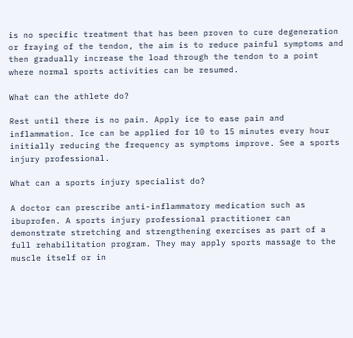is no specific treatment that has been proven to cure degeneration or fraying of the tendon, the aim is to reduce painful symptoms and then gradually increase the load through the tendon to a point where normal sports activities can be resumed.

What can the athlete do?

Rest until there is no pain. Apply ice to ease pain and inflammation. Ice can be applied for 10 to 15 minutes every hour initially reducing the frequency as symptoms improve. See a sports injury professional.

What can a sports injury specialist do?

A doctor can prescribe anti-inflammatory medication such as ibuprofen. A sports injury professional practitioner can demonstrate stretching and strengthening exercises as part of a full rehabilitation program. They may apply sports massage to the muscle itself or in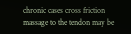chronic cases cross friction massage to the tendon may be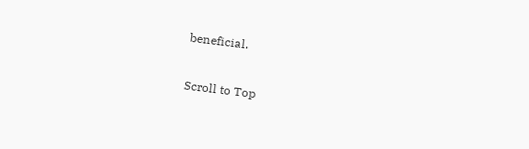beneficial.

Scroll to Top